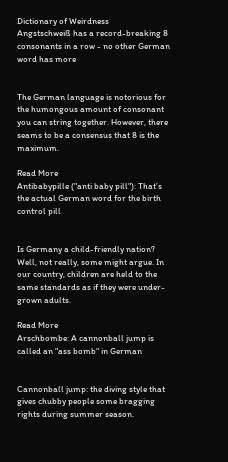Dictionary of Weirdness
Angstschweiß has a record-breaking 8 consonants in a row - no other German word has more


The German language is notorious for the humongous amount of consonant you can string together. However, there seams to be a consensus that 8 is the maximum.

Read More
Antibabypille ("anti baby pill"): That’s the actual German word for the birth control pill


Is Germany a child-friendly nation? Well, not really, some might argue. In our country, children are held to the same standards as if they were under-grown adults.

Read More
Arschbombe: A cannonball jump is called an "ass bomb" in German


Cannonball jump: the diving style that gives chubby people some bragging rights during summer season.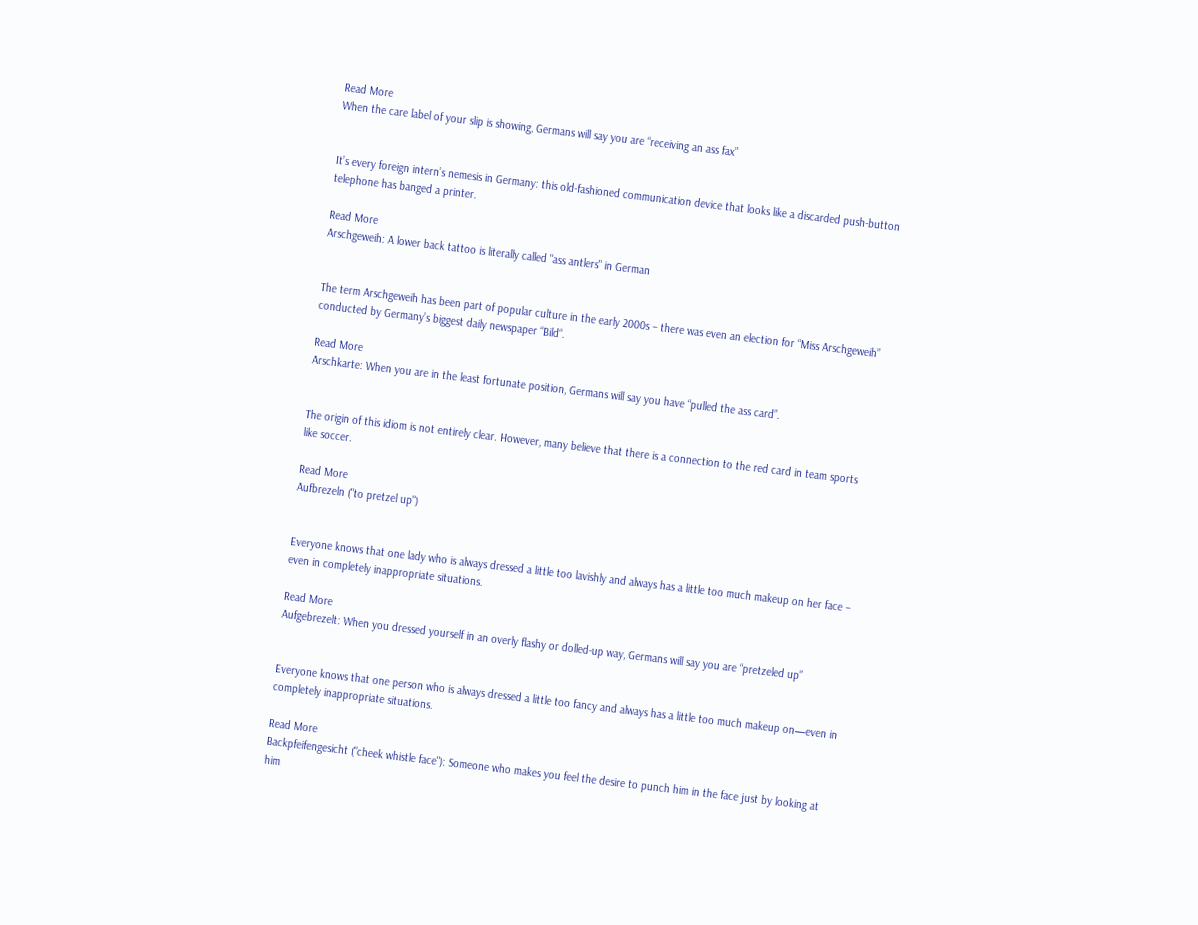Read More
When the care label of your slip is showing, Germans will say you are “receiving an ass fax”


It’s every foreign intern’s nemesis in Germany: this old-fashioned communication device that looks like a discarded push-button telephone has banged a printer.

Read More
Arschgeweih: A lower back tattoo is literally called "ass antlers" in German


The term Arschgeweih has been part of popular culture in the early 2000s – there was even an election for “Miss Arschgeweih” conducted by Germany’s biggest daily newspaper “Bild“.

Read More
Arschkarte: When you are in the least fortunate position, Germans will say you have “pulled the ass card”.


The origin of this idiom is not entirely clear. However, many believe that there is a connection to the red card in team sports like soccer.

Read More
Aufbrezeln ("to pretzel up")


Everyone knows that one lady who is always dressed a little too lavishly and always has a little too much makeup on her face – even in completely inappropriate situations.

Read More
Aufgebrezelt: When you dressed yourself in an overly flashy or dolled-up way, Germans will say you are “pretzeled up”


Everyone knows that one person who is always dressed a little too fancy and always has a little too much makeup on—even in completely inappropriate situations.

Read More
Backpfeifengesicht ("cheek whistle face"): Someone who makes you feel the desire to punch him in the face just by looking at him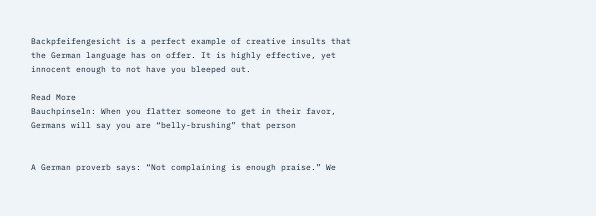Backpfeifengesicht is a perfect example of creative insults that the German language has on offer. It is highly effective, yet innocent enough to not have you bleeped out.

Read More
Bauchpinseln: When you flatter someone to get in their favor, Germans will say you are “belly-brushing” that person


A German proverb says: “Not complaining is enough praise.” We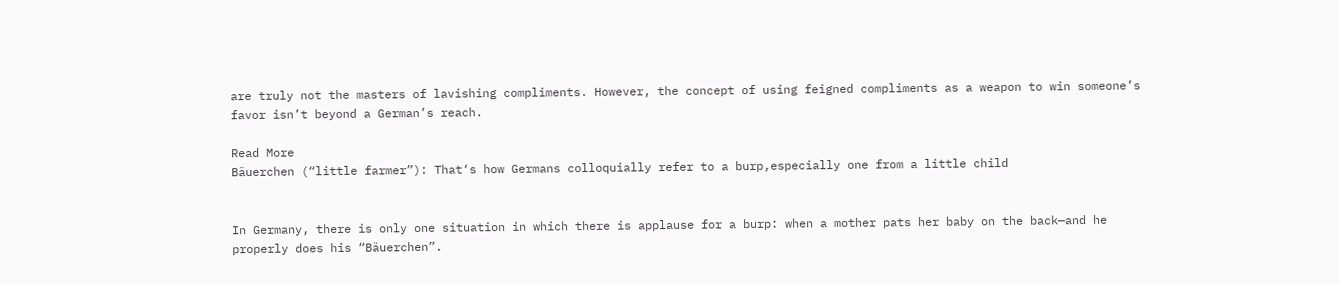are truly not the masters of lavishing compliments. However, the concept of using feigned compliments as a weapon to win someone’s favor isn’t beyond a German’s reach.

Read More
Bäuerchen (“little farmer”): That‘s how Germans colloquially refer to a burp,especially one from a little child


In Germany, there is only one situation in which there is applause for a burp: when a mother pats her baby on the back—and he properly does his “Bäuerchen”.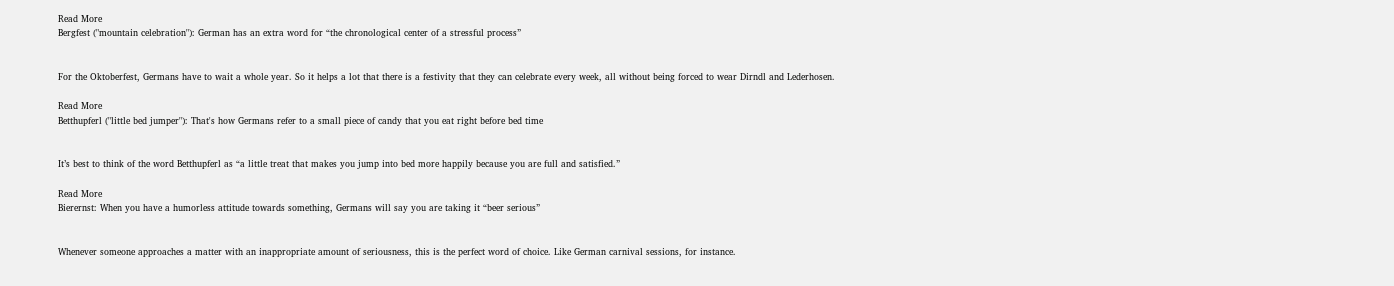Read More
Bergfest ("mountain celebration"): German has an extra word for “the chronological center of a stressful process”


For the Oktoberfest, Germans have to wait a whole year. So it helps a lot that there is a festivity that they can celebrate every week, all without being forced to wear Dirndl and Lederhosen.

Read More
Betthupferl ("little bed jumper"): That's how Germans refer to a small piece of candy that you eat right before bed time


It’s best to think of the word Betthupferl as “a little treat that makes you jump into bed more happily because you are full and satisfied.”

Read More
Bierernst: When you have a humorless attitude towards something, Germans will say you are taking it “beer serious”


Whenever someone approaches a matter with an inappropriate amount of seriousness, this is the perfect word of choice. Like German carnival sessions, for instance.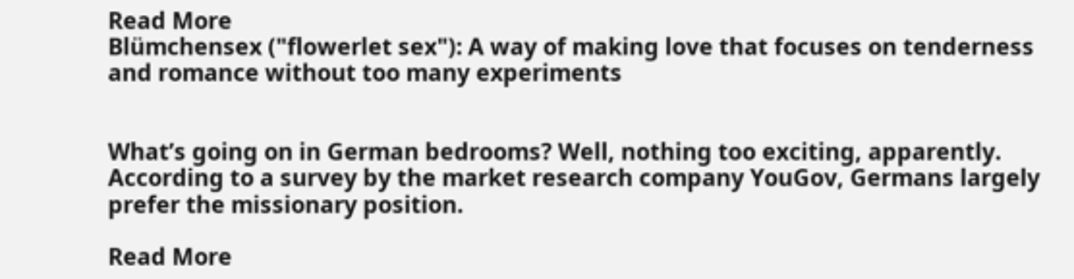Read More
Blümchensex ("flowerlet sex"): A way of making love that focuses on tenderness and romance without too many experiments


What’s going on in German bedrooms? Well, nothing too exciting, apparently. According to a survey by the market research company YouGov, Germans largely prefer the missionary position.

Read More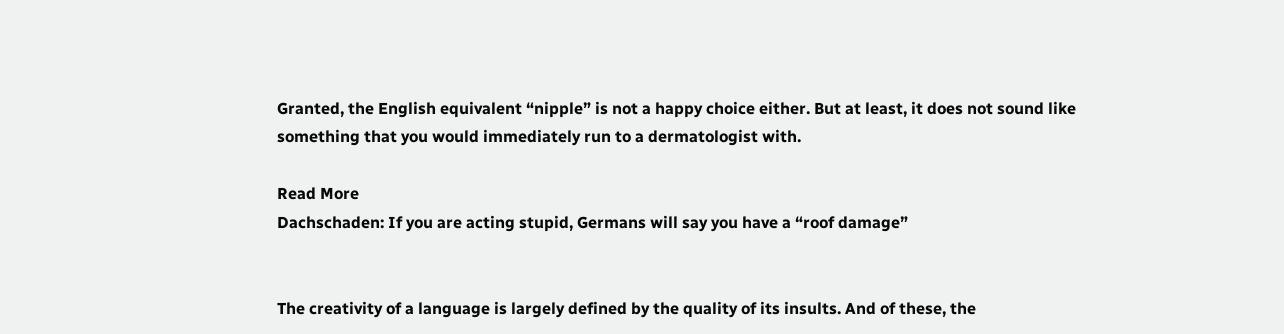Granted, the English equivalent “nipple” is not a happy choice either. But at least, it does not sound like something that you would immediately run to a dermatologist with.

Read More
Dachschaden: If you are acting stupid, Germans will say you have a “roof damage”


The creativity of a language is largely defined by the quality of its insults. And of these, the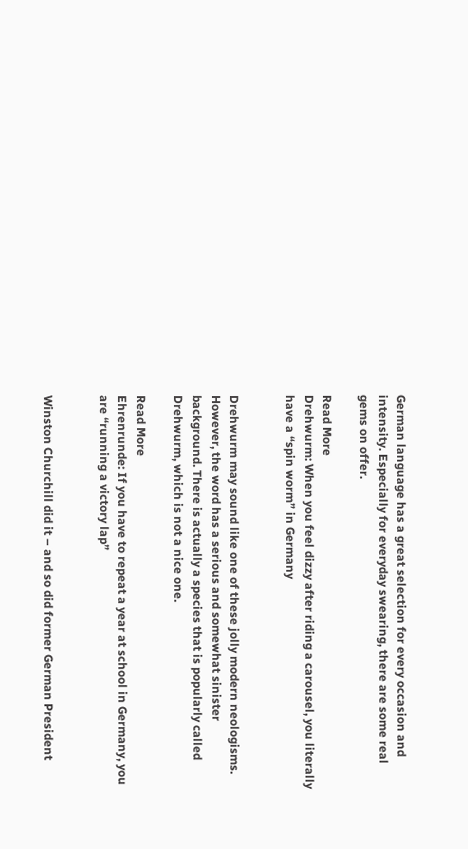German language has a great selection for every occasion and intensity. Especially for everyday swearing, there are some real gems on offer.

Read More
Drehwurm: When you feel dizzy after riding a carousel, you literally have a “spin worm” in Germany


Drehwurm may sound like one of these jolly modern neologisms. However, the word has a serious and somewhat sinister background. There is actually a species that is popularly called Drehwurm, which is not a nice one.

Read More
Ehrenrunde: If you have to repeat a year at school in Germany, you are “running a victory lap”


Winston Churchill did it – and so did former German President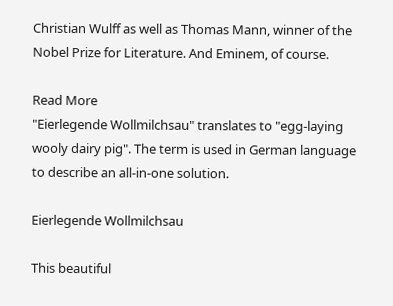Christian Wulff as well as Thomas Mann, winner of the Nobel Prize for Literature. And Eminem, of course.

Read More
"Eierlegende Wollmilchsau" translates to "egg-laying wooly dairy pig". The term is used in German language to describe an all-in-one solution.

Eierlegende Wollmilchsau

This beautiful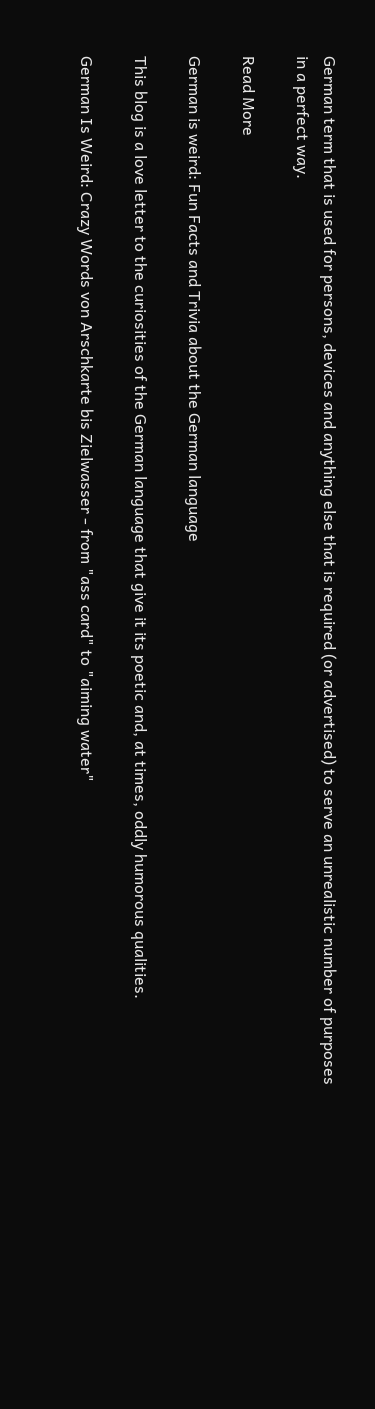German term that is used for persons, devices and anything else that is required (or advertised) to serve an unrealistic number of purposes in a perfect way.

Read More

German is weird: Fun Facts and Trivia about the German language

This blog is a love letter to the curiosities of the German language that give it its poetic and, at times, oddly humorous qualities.

German Is Weird: Crazy Words von Arschkarte bis Zielwasser - from "ass card" to "aiming water"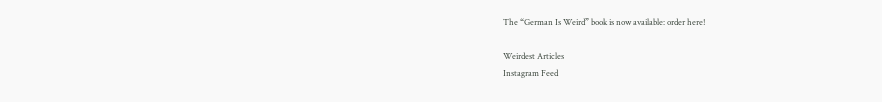The “German Is Weird” book is now available: order here!

Weirdest Articles
Instagram Feed